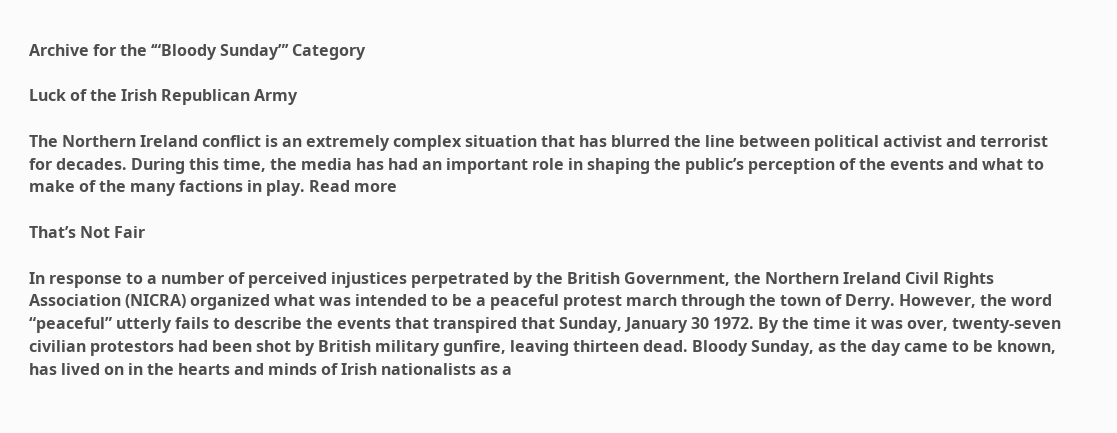Archive for the ‘“Bloody Sunday”’ Category

Luck of the Irish Republican Army

The Northern Ireland conflict is an extremely complex situation that has blurred the line between political activist and terrorist for decades. During this time, the media has had an important role in shaping the public’s perception of the events and what to make of the many factions in play. Read more

That’s Not Fair

In response to a number of perceived injustices perpetrated by the British Government, the Northern Ireland Civil Rights Association (NICRA) organized what was intended to be a peaceful protest march through the town of Derry. However, the word “peaceful” utterly fails to describe the events that transpired that Sunday, January 30 1972. By the time it was over, twenty-seven civilian protestors had been shot by British military gunfire, leaving thirteen dead. Bloody Sunday, as the day came to be known, has lived on in the hearts and minds of Irish nationalists as a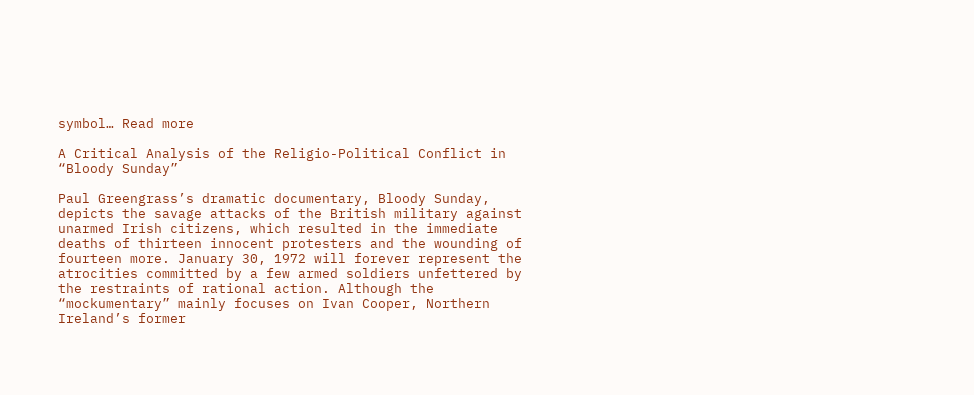symbol… Read more

A Critical Analysis of the Religio-Political Conflict in “Bloody Sunday”

Paul Greengrass’s dramatic documentary, Bloody Sunday, depicts the savage attacks of the British military against unarmed Irish citizens, which resulted in the immediate deaths of thirteen innocent protesters and the wounding of fourteen more. January 30, 1972 will forever represent the atrocities committed by a few armed soldiers unfettered by the restraints of rational action. Although the “mockumentary” mainly focuses on Ivan Cooper, Northern Ireland’s former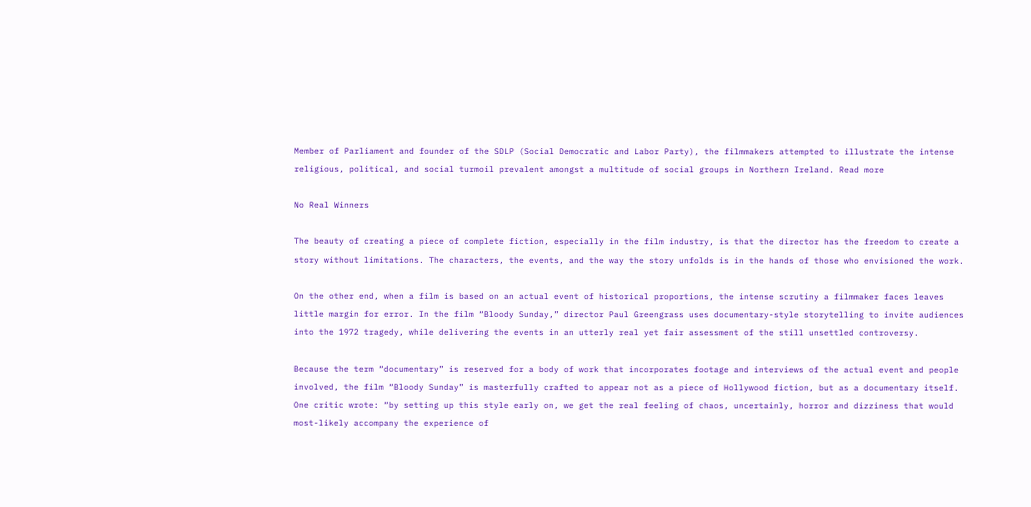Member of Parliament and founder of the SDLP (Social Democratic and Labor Party), the filmmakers attempted to illustrate the intense religious, political, and social turmoil prevalent amongst a multitude of social groups in Northern Ireland. Read more

No Real Winners

The beauty of creating a piece of complete fiction, especially in the film industry, is that the director has the freedom to create a story without limitations. The characters, the events, and the way the story unfolds is in the hands of those who envisioned the work.

On the other end, when a film is based on an actual event of historical proportions, the intense scrutiny a filmmaker faces leaves little margin for error. In the film “Bloody Sunday,” director Paul Greengrass uses documentary-style storytelling to invite audiences into the 1972 tragedy, while delivering the events in an utterly real yet fair assessment of the still unsettled controversy.

Because the term “documentary” is reserved for a body of work that incorporates footage and interviews of the actual event and people involved, the film “Bloody Sunday” is masterfully crafted to appear not as a piece of Hollywood fiction, but as a documentary itself. One critic wrote: “by setting up this style early on, we get the real feeling of chaos, uncertainly, horror and dizziness that would most-likely accompany the experience of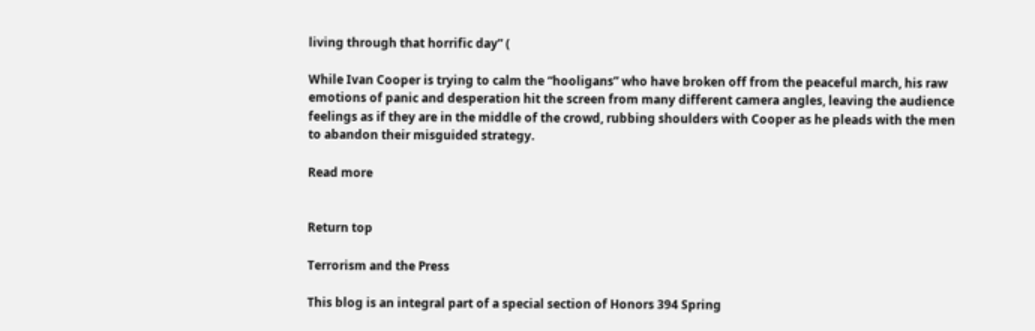living through that horrific day” (

While Ivan Cooper is trying to calm the “hooligans” who have broken off from the peaceful march, his raw emotions of panic and desperation hit the screen from many different camera angles, leaving the audience feelings as if they are in the middle of the crowd, rubbing shoulders with Cooper as he pleads with the men to abandon their misguided strategy.

Read more


Return top

Terrorism and the Press

This blog is an integral part of a special section of Honors 394 Spring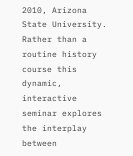2010, Arizona State University. Rather than a routine history course this dynamic, interactive seminar explores the interplay between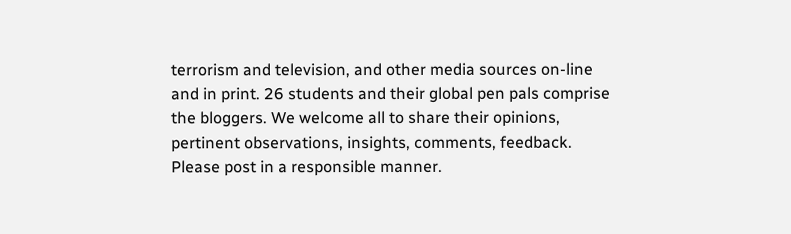terrorism and television, and other media sources on-line and in print. 26 students and their global pen pals comprise the bloggers. We welcome all to share their opinions, pertinent observations, insights, comments, feedback. Please post in a responsible manner.